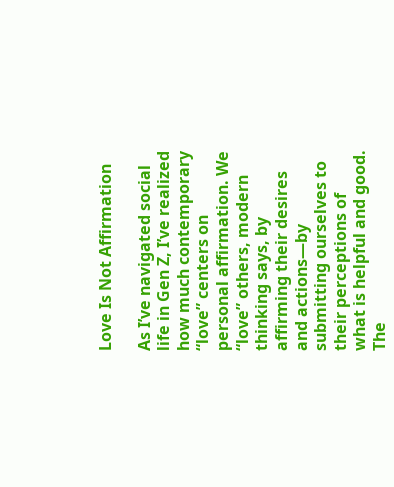Love Is Not Affirmation

As I’ve navigated social life in Gen Z, I’ve realized how much contemporary “love” centers on personal affirmation. We “love” others, modern thinking says, by affirming their desires and actions—by submitting ourselves to their perceptions of what is helpful and good. The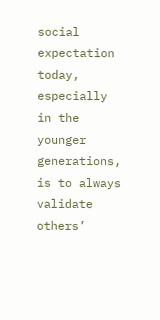social expectation today, especially in the younger generations, is to always validate others’